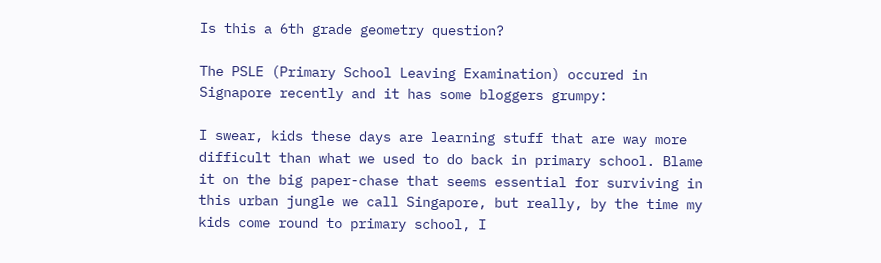Is this a 6th grade geometry question?

The PSLE (Primary School Leaving Examination) occured in Signapore recently and it has some bloggers grumpy:

I swear, kids these days are learning stuff that are way more difficult than what we used to do back in primary school. Blame it on the big paper-chase that seems essential for surviving in this urban jungle we call Singapore, but really, by the time my kids come round to primary school, I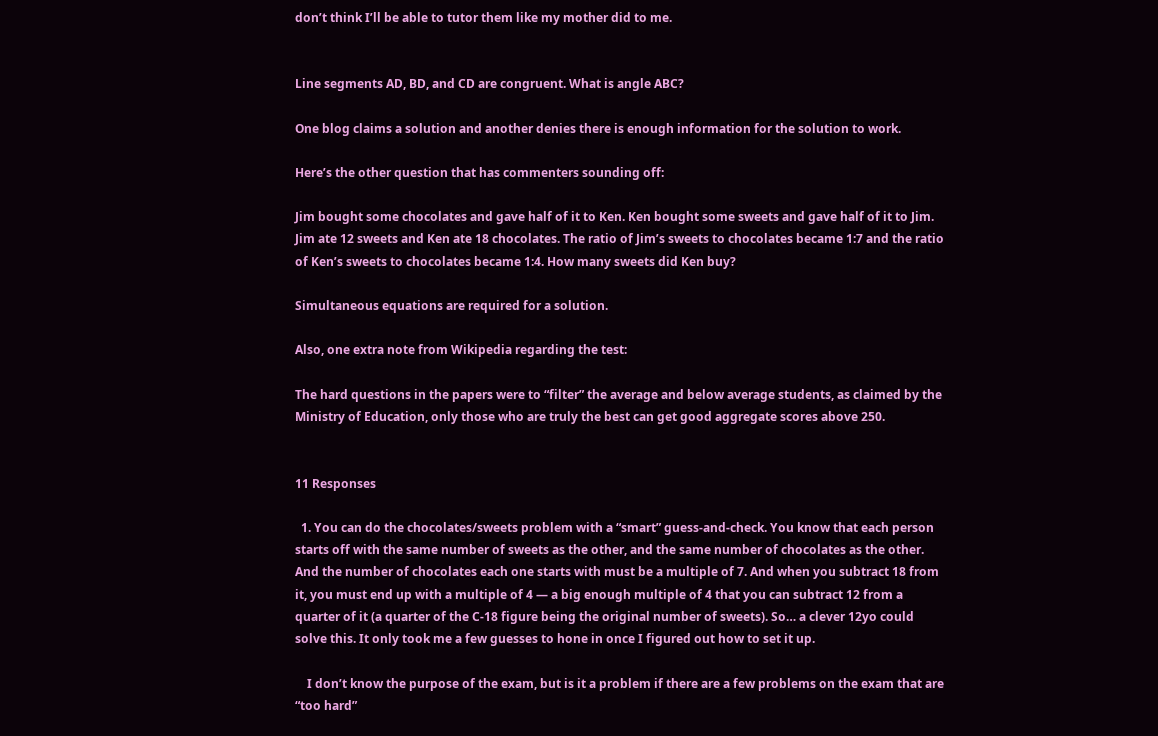don’t think I’ll be able to tutor them like my mother did to me.


Line segments AD, BD, and CD are congruent. What is angle ABC?

One blog claims a solution and another denies there is enough information for the solution to work.

Here’s the other question that has commenters sounding off:

Jim bought some chocolates and gave half of it to Ken. Ken bought some sweets and gave half of it to Jim. Jim ate 12 sweets and Ken ate 18 chocolates. The ratio of Jim’s sweets to chocolates became 1:7 and the ratio of Ken’s sweets to chocolates became 1:4. How many sweets did Ken buy?

Simultaneous equations are required for a solution.

Also, one extra note from Wikipedia regarding the test:

The hard questions in the papers were to “filter” the average and below average students, as claimed by the Ministry of Education, only those who are truly the best can get good aggregate scores above 250.


11 Responses

  1. You can do the chocolates/sweets problem with a “smart” guess-and-check. You know that each person starts off with the same number of sweets as the other, and the same number of chocolates as the other. And the number of chocolates each one starts with must be a multiple of 7. And when you subtract 18 from it, you must end up with a multiple of 4 — a big enough multiple of 4 that you can subtract 12 from a quarter of it (a quarter of the C-18 figure being the original number of sweets). So… a clever 12yo could solve this. It only took me a few guesses to hone in once I figured out how to set it up.

    I don’t know the purpose of the exam, but is it a problem if there are a few problems on the exam that are “too hard”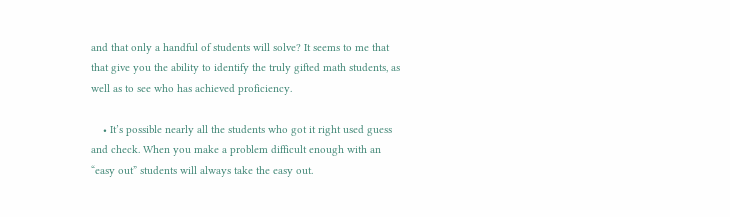and that only a handful of students will solve? It seems to me that that give you the ability to identify the truly gifted math students, as well as to see who has achieved proficiency.

    • It’s possible nearly all the students who got it right used guess and check. When you make a problem difficult enough with an “easy out” students will always take the easy out.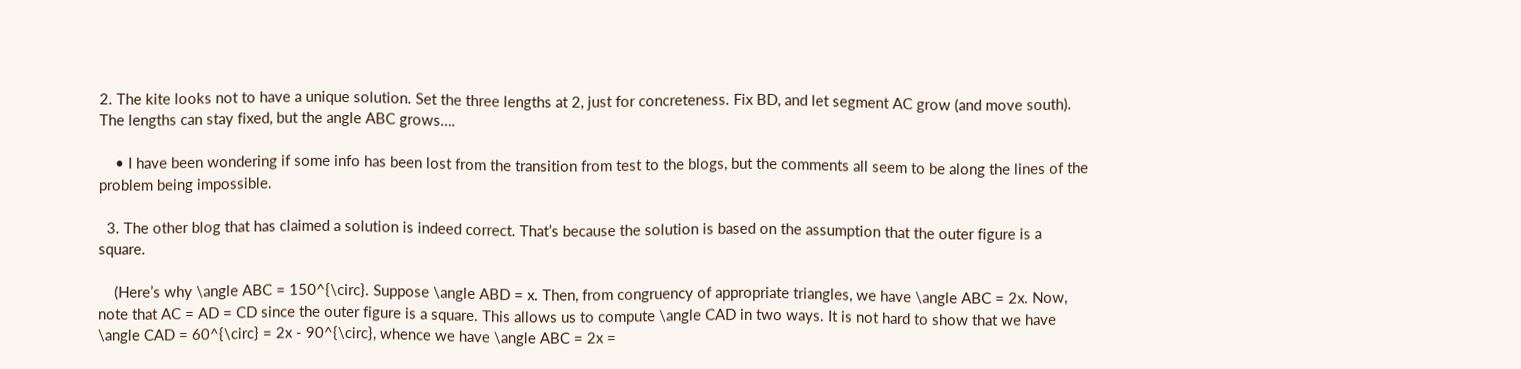2. The kite looks not to have a unique solution. Set the three lengths at 2, just for concreteness. Fix BD, and let segment AC grow (and move south). The lengths can stay fixed, but the angle ABC grows….

    • I have been wondering if some info has been lost from the transition from test to the blogs, but the comments all seem to be along the lines of the problem being impossible.

  3. The other blog that has claimed a solution is indeed correct. That’s because the solution is based on the assumption that the outer figure is a square.

    (Here’s why \angle ABC = 150^{\circ}. Suppose \angle ABD = x. Then, from congruency of appropriate triangles, we have \angle ABC = 2x. Now, note that AC = AD = CD since the outer figure is a square. This allows us to compute \angle CAD in two ways. It is not hard to show that we have \angle CAD = 60^{\circ} = 2x - 90^{\circ}, whence we have \angle ABC = 2x =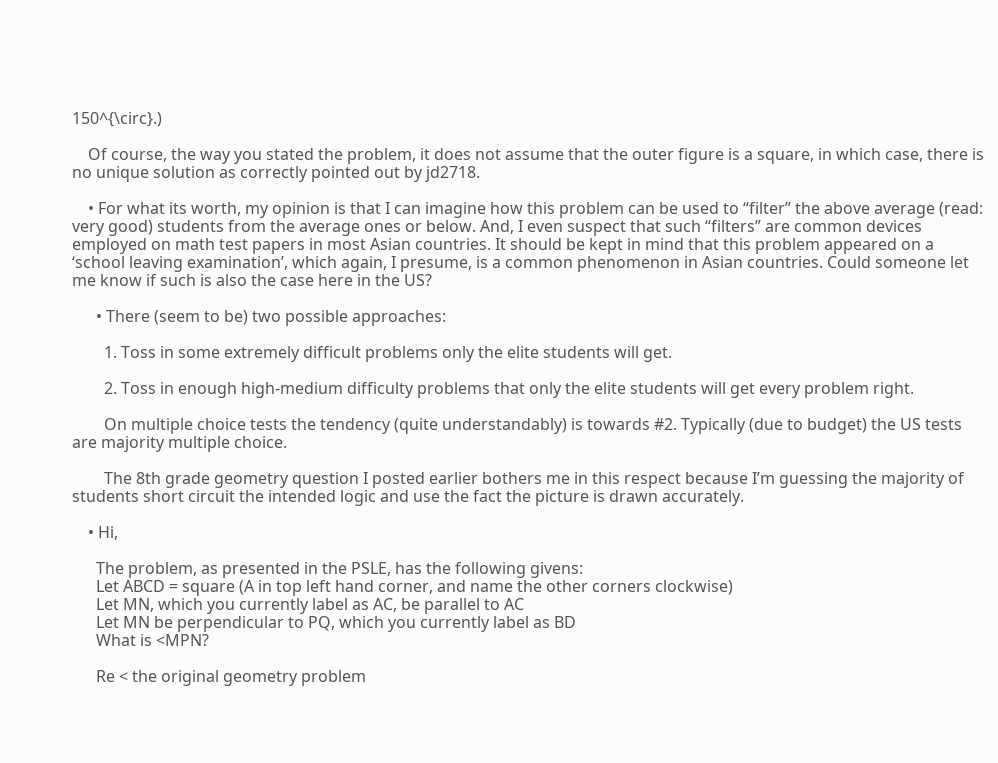150^{\circ}.)

    Of course, the way you stated the problem, it does not assume that the outer figure is a square, in which case, there is no unique solution as correctly pointed out by jd2718.

    • For what its worth, my opinion is that I can imagine how this problem can be used to “filter” the above average (read: very good) students from the average ones or below. And, I even suspect that such “filters” are common devices employed on math test papers in most Asian countries. It should be kept in mind that this problem appeared on a ‘school leaving examination’, which again, I presume, is a common phenomenon in Asian countries. Could someone let me know if such is also the case here in the US?

      • There (seem to be) two possible approaches:

        1. Toss in some extremely difficult problems only the elite students will get.

        2. Toss in enough high-medium difficulty problems that only the elite students will get every problem right.

        On multiple choice tests the tendency (quite understandably) is towards #2. Typically (due to budget) the US tests are majority multiple choice.

        The 8th grade geometry question I posted earlier bothers me in this respect because I’m guessing the majority of students short circuit the intended logic and use the fact the picture is drawn accurately.

    • Hi,

      The problem, as presented in the PSLE, has the following givens:
      Let ABCD = square (A in top left hand corner, and name the other corners clockwise)
      Let MN, which you currently label as AC, be parallel to AC
      Let MN be perpendicular to PQ, which you currently label as BD
      What is <MPN?

      Re < the original geometry problem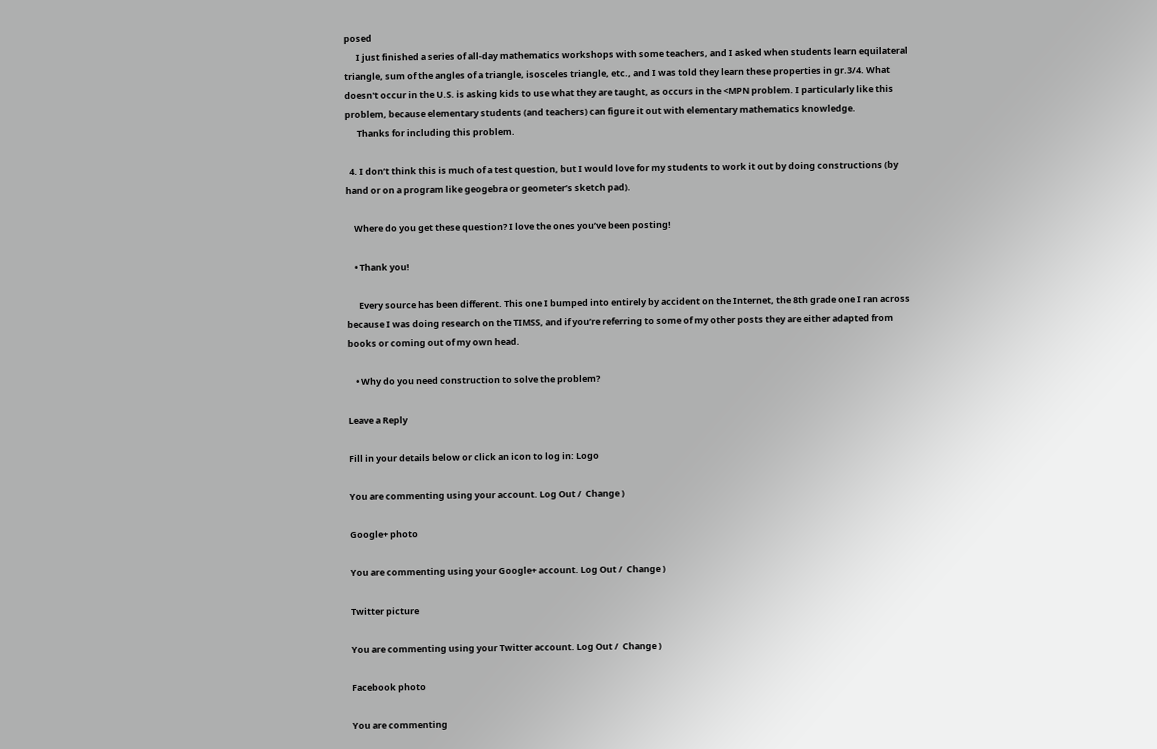posed
      I just finished a series of all-day mathematics workshops with some teachers, and I asked when students learn equilateral triangle, sum of the angles of a triangle, isosceles triangle, etc., and I was told they learn these properties in gr.3/4. What doesn't occur in the U.S. is asking kids to use what they are taught, as occurs in the <MPN problem. I particularly like this problem, because elementary students (and teachers) can figure it out with elementary mathematics knowledge.
      Thanks for including this problem.

  4. I don’t think this is much of a test question, but I would love for my students to work it out by doing constructions (by hand or on a program like geogebra or geometer’s sketch pad).

    Where do you get these question? I love the ones you’ve been posting!

    • Thank you!

      Every source has been different. This one I bumped into entirely by accident on the Internet, the 8th grade one I ran across because I was doing research on the TIMSS, and if you’re referring to some of my other posts they are either adapted from books or coming out of my own head.

    • Why do you need construction to solve the problem?

Leave a Reply

Fill in your details below or click an icon to log in: Logo

You are commenting using your account. Log Out /  Change )

Google+ photo

You are commenting using your Google+ account. Log Out /  Change )

Twitter picture

You are commenting using your Twitter account. Log Out /  Change )

Facebook photo

You are commenting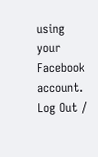using your Facebook account. Log Out /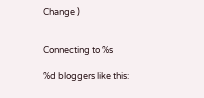Change )


Connecting to %s

%d bloggers like this: